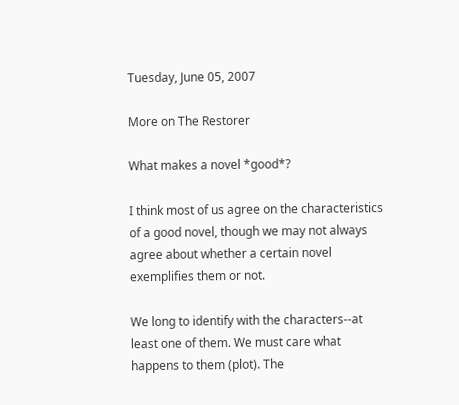Tuesday, June 05, 2007

More on The Restorer

What makes a novel *good*?

I think most of us agree on the characteristics of a good novel, though we may not always agree about whether a certain novel exemplifies them or not.

We long to identify with the characters--at least one of them. We must care what happens to them (plot). The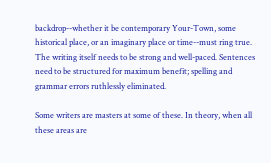backdrop--whether it be contemporary Your-Town, some historical place, or an imaginary place or time--must ring true. The writing itself needs to be strong and well-paced. Sentences need to be structured for maximum benefit; spelling and grammar errors ruthlessly eliminated.

Some writers are masters at some of these. In theory, when all these areas are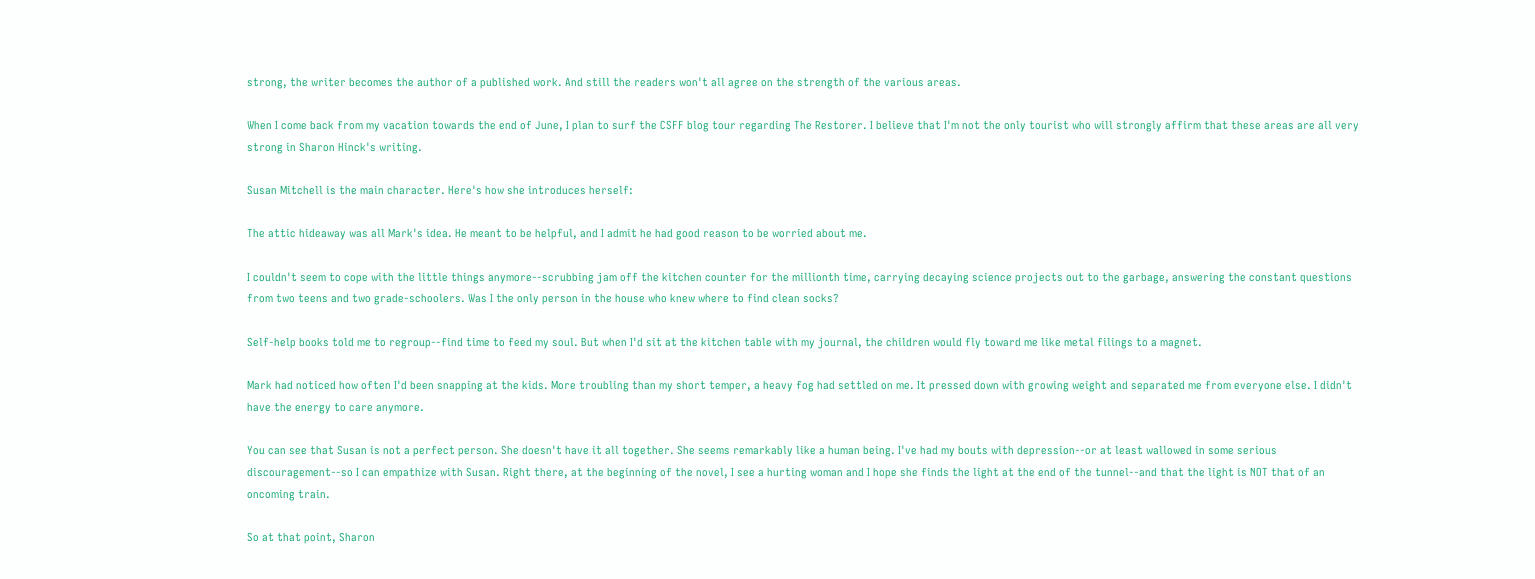strong, the writer becomes the author of a published work. And still the readers won't all agree on the strength of the various areas.

When I come back from my vacation towards the end of June, I plan to surf the CSFF blog tour regarding The Restorer. I believe that I'm not the only tourist who will strongly affirm that these areas are all very strong in Sharon Hinck's writing.

Susan Mitchell is the main character. Here's how she introduces herself:

The attic hideaway was all Mark's idea. He meant to be helpful, and I admit he had good reason to be worried about me.

I couldn't seem to cope with the little things anymore--scrubbing jam off the kitchen counter for the millionth time, carrying decaying science projects out to the garbage, answering the constant questions from two teens and two grade-schoolers. Was I the only person in the house who knew where to find clean socks?

Self-help books told me to regroup--find time to feed my soul. But when I'd sit at the kitchen table with my journal, the children would fly toward me like metal filings to a magnet.

Mark had noticed how often I'd been snapping at the kids. More troubling than my short temper, a heavy fog had settled on me. It pressed down with growing weight and separated me from everyone else. I didn't have the energy to care anymore.

You can see that Susan is not a perfect person. She doesn't have it all together. She seems remarkably like a human being. I've had my bouts with depression--or at least wallowed in some serious discouragement--so I can empathize with Susan. Right there, at the beginning of the novel, I see a hurting woman and I hope she finds the light at the end of the tunnel--and that the light is NOT that of an oncoming train.

So at that point, Sharon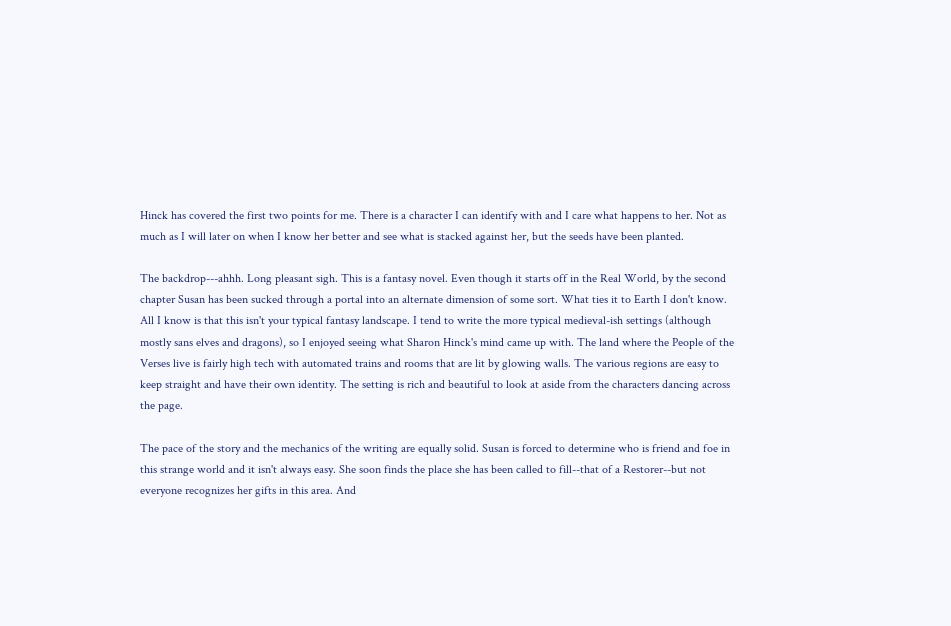Hinck has covered the first two points for me. There is a character I can identify with and I care what happens to her. Not as much as I will later on when I know her better and see what is stacked against her, but the seeds have been planted.

The backdrop---ahhh. Long pleasant sigh. This is a fantasy novel. Even though it starts off in the Real World, by the second chapter Susan has been sucked through a portal into an alternate dimension of some sort. What ties it to Earth I don't know. All I know is that this isn't your typical fantasy landscape. I tend to write the more typical medieval-ish settings (although mostly sans elves and dragons), so I enjoyed seeing what Sharon Hinck's mind came up with. The land where the People of the Verses live is fairly high tech with automated trains and rooms that are lit by glowing walls. The various regions are easy to keep straight and have their own identity. The setting is rich and beautiful to look at aside from the characters dancing across the page.

The pace of the story and the mechanics of the writing are equally solid. Susan is forced to determine who is friend and foe in this strange world and it isn't always easy. She soon finds the place she has been called to fill--that of a Restorer--but not everyone recognizes her gifts in this area. And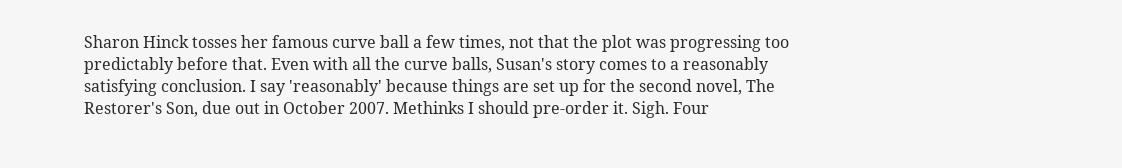Sharon Hinck tosses her famous curve ball a few times, not that the plot was progressing too predictably before that. Even with all the curve balls, Susan's story comes to a reasonably satisfying conclusion. I say 'reasonably' because things are set up for the second novel, The Restorer's Son, due out in October 2007. Methinks I should pre-order it. Sigh. Four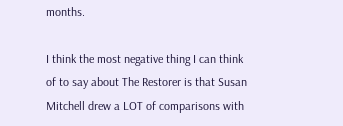months.

I think the most negative thing I can think of to say about The Restorer is that Susan Mitchell drew a LOT of comparisons with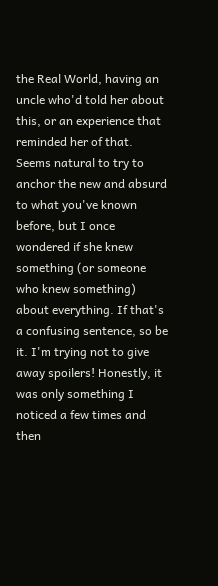the Real World, having an uncle who'd told her about this, or an experience that reminded her of that. Seems natural to try to anchor the new and absurd to what you've known before, but I once wondered if she knew something (or someone who knew something) about everything. If that's a confusing sentence, so be it. I'm trying not to give away spoilers! Honestly, it was only something I noticed a few times and then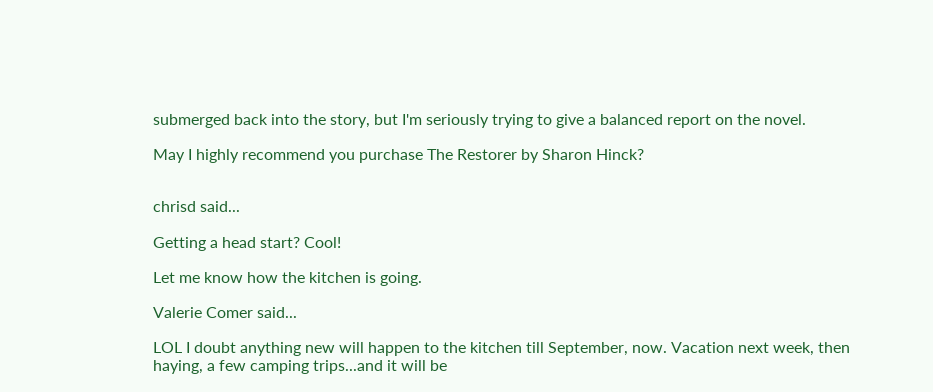submerged back into the story, but I'm seriously trying to give a balanced report on the novel.

May I highly recommend you purchase The Restorer by Sharon Hinck?


chrisd said...

Getting a head start? Cool!

Let me know how the kitchen is going.

Valerie Comer said...

LOL I doubt anything new will happen to the kitchen till September, now. Vacation next week, then haying, a few camping trips...and it will be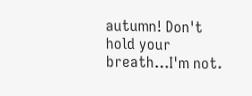autumn! Don't hold your breath...I'm not.